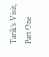Tarik’s Visit, Part One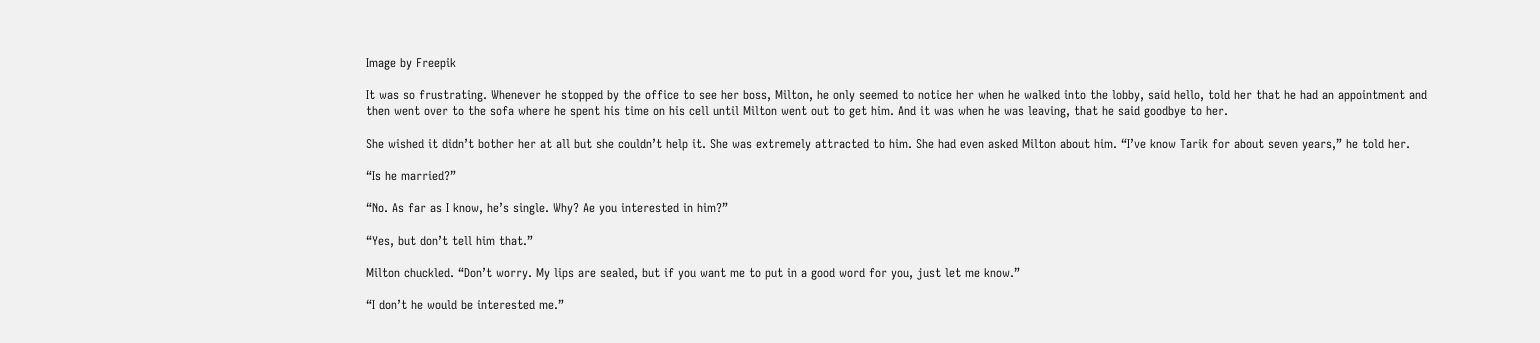Image by Freepik

It was so frustrating. Whenever he stopped by the office to see her boss, Milton, he only seemed to notice her when he walked into the lobby, said hello, told her that he had an appointment and then went over to the sofa where he spent his time on his cell until Milton went out to get him. And it was when he was leaving, that he said goodbye to her.

She wished it didn’t bother her at all but she couldn’t help it. She was extremely attracted to him. She had even asked Milton about him. “I’ve know Tarik for about seven years,” he told her.

“Is he married?”

“No. As far as I know, he’s single. Why? Ae you interested in him?”

“Yes, but don’t tell him that.”

Milton chuckled. “Don’t worry. My lips are sealed, but if you want me to put in a good word for you, just let me know.”

“I don’t he would be interested me.”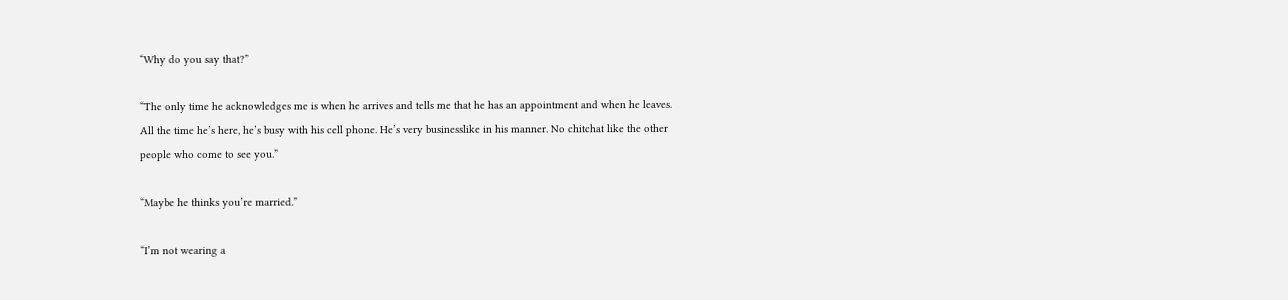“Why do you say that?”

“The only time he acknowledges me is when he arrives and tells me that he has an appointment and when he leaves. All the time he’s here, he’s busy with his cell phone. He’s very businesslike in his manner. No chitchat like the other people who come to see you.”

“Maybe he thinks you’re married.”

“I’m not wearing a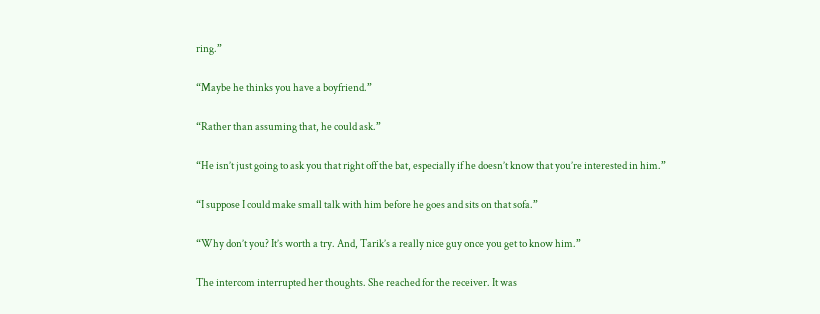ring.”

“Maybe he thinks you have a boyfriend.”

“Rather than assuming that, he could ask.”

“He isn’t just going to ask you that right off the bat, especially if he doesn’t know that you’re interested in him.”

“I suppose I could make small talk with him before he goes and sits on that sofa.”

“Why don’t you? It’s worth a try. And, Tarik’s a really nice guy once you get to know him.”

The intercom interrupted her thoughts. She reached for the receiver. It was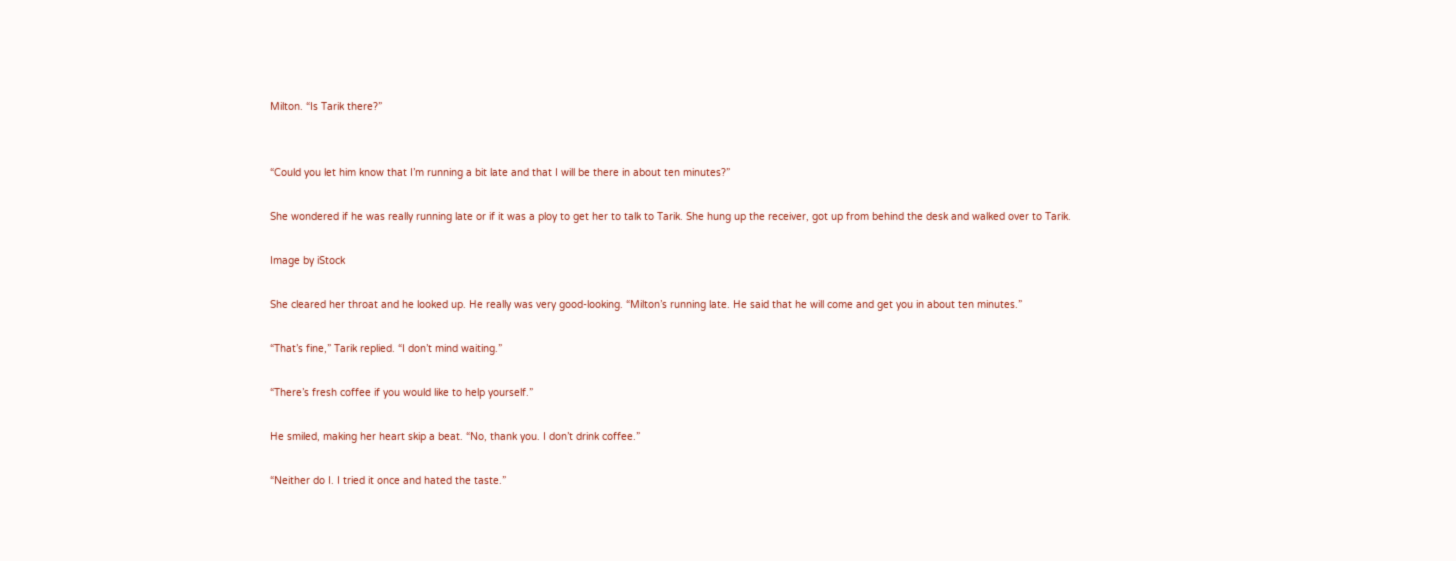Milton. “Is Tarik there?”


“Could you let him know that I’m running a bit late and that I will be there in about ten minutes?”

She wondered if he was really running late or if it was a ploy to get her to talk to Tarik. She hung up the receiver, got up from behind the desk and walked over to Tarik.

Image by iStock

She cleared her throat and he looked up. He really was very good-looking. “Milton’s running late. He said that he will come and get you in about ten minutes.”

“That’s fine,” Tarik replied. “I don’t mind waiting.”

“There’s fresh coffee if you would like to help yourself.”

He smiled, making her heart skip a beat. “No, thank you. I don’t drink coffee.”

“Neither do I. I tried it once and hated the taste.”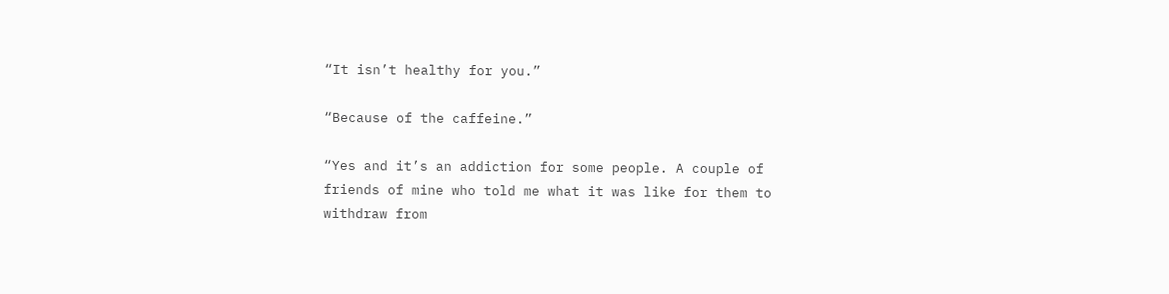“It isn’t healthy for you.”

“Because of the caffeine.”

“Yes and it’s an addiction for some people. A couple of friends of mine who told me what it was like for them to withdraw from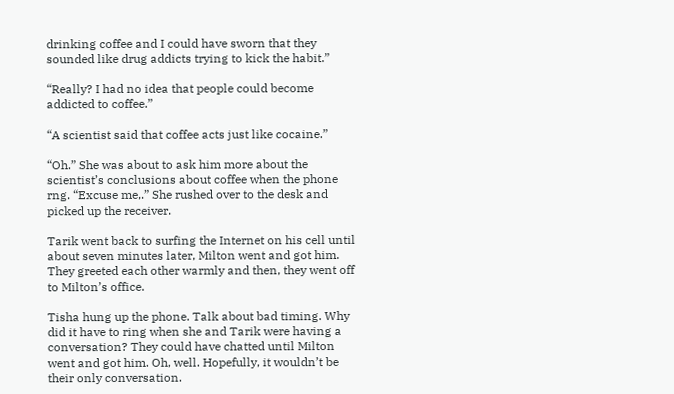drinking coffee and I could have sworn that they sounded like drug addicts trying to kick the habit.”

“Really? I had no idea that people could become addicted to coffee.”

“A scientist said that coffee acts just like cocaine.”

“Oh.” She was about to ask him more about the scientist’s conclusions about coffee when the phone rng. “Excuse me,.” She rushed over to the desk and picked up the receiver.

Tarik went back to surfing the Internet on his cell until about seven minutes later, Milton went and got him. They greeted each other warmly and then, they went off to Milton’s office.

Tisha hung up the phone. Talk about bad timing. Why did it have to ring when she and Tarik were having a conversation? They could have chatted until Milton went and got him. Oh, well. Hopefully, it wouldn’t be their only conversation.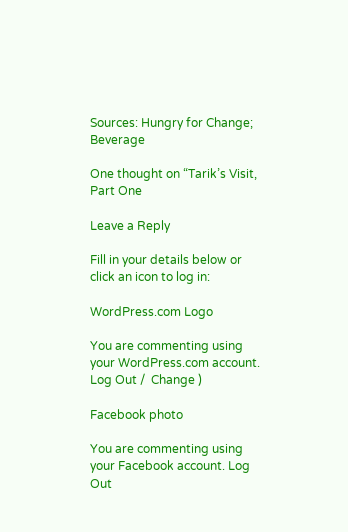Sources: Hungry for Change; Beverage

One thought on “Tarik’s Visit, Part One

Leave a Reply

Fill in your details below or click an icon to log in:

WordPress.com Logo

You are commenting using your WordPress.com account. Log Out /  Change )

Facebook photo

You are commenting using your Facebook account. Log Out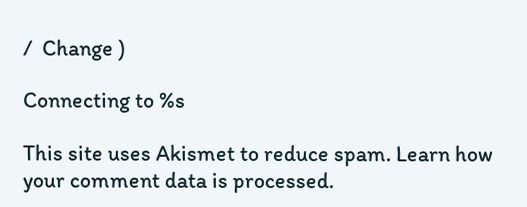/  Change )

Connecting to %s

This site uses Akismet to reduce spam. Learn how your comment data is processed.